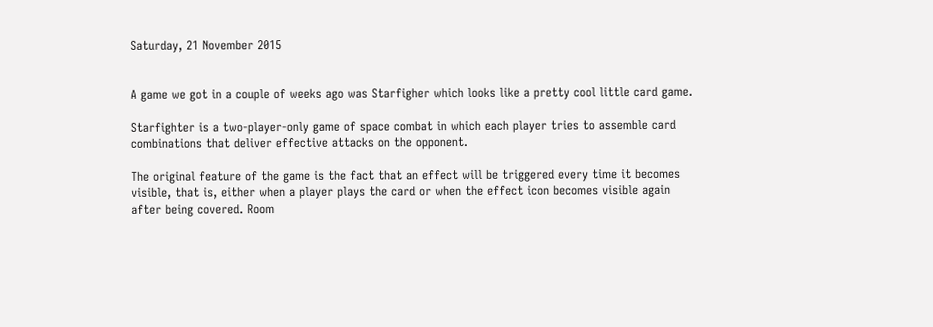Saturday, 21 November 2015


A game we got in a couple of weeks ago was Starfigher which looks like a pretty cool little card game.

Starfighter is a two-player-only game of space combat in which each player tries to assemble card combinations that deliver effective attacks on the opponent.

The original feature of the game is the fact that an effect will be triggered every time it becomes visible, that is, either when a player plays the card or when the effect icon becomes visible again after being covered. Room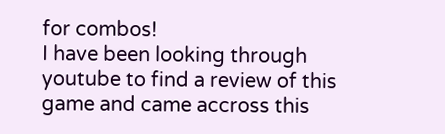for combos!
I have been looking through youtube to find a review of this game and came accross this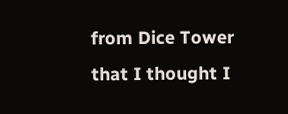from Dice Tower that I thought I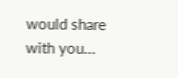would share with you...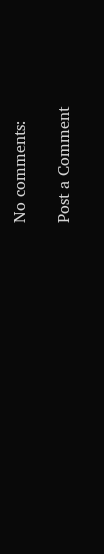No comments:

Post a Comment